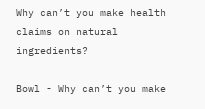Why can’t you make health claims on natural ingredients?

Bowl - Why can’t you make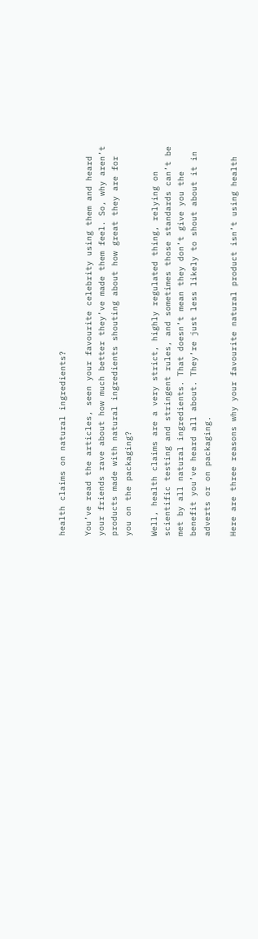health claims on natural ingredients?

You’ve read the articles, seen your favourite celebrity using them and heard your friends rave about how much better they’ve made them feel. So, why aren’t products made with natural ingredients shouting about how great they are for you on the packaging?

Well, health claims are a very strict, highly regulated thing, relying on scientific testing and stringent rules, and sometimes those standards can’t be met by all natural ingredients. That doesn’t mean they don’t give you the benefit you’ve heard all about. They’re just less likely to shout about it in adverts or on packaging.

Here are three reasons why your favourite natural product isn’t using health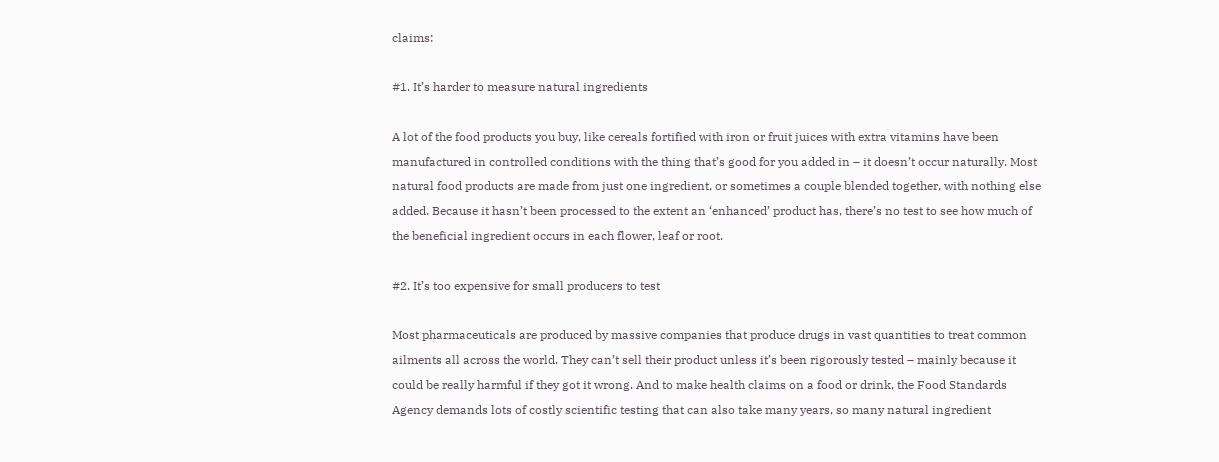claims:

#1. It’s harder to measure natural ingredients

A lot of the food products you buy, like cereals fortified with iron or fruit juices with extra vitamins have been manufactured in controlled conditions with the thing that’s good for you added in – it doesn’t occur naturally. Most natural food products are made from just one ingredient, or sometimes a couple blended together, with nothing else added. Because it hasn’t been processed to the extent an ‘enhanced’ product has, there’s no test to see how much of the beneficial ingredient occurs in each flower, leaf or root.

#2. It’s too expensive for small producers to test

Most pharmaceuticals are produced by massive companies that produce drugs in vast quantities to treat common ailments all across the world. They can’t sell their product unless it’s been rigorously tested – mainly because it could be really harmful if they got it wrong. And to make health claims on a food or drink, the Food Standards Agency demands lots of costly scientific testing that can also take many years, so many natural ingredient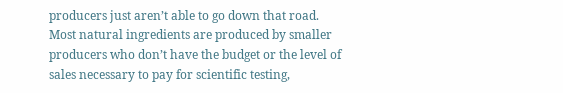producers just aren’t able to go down that road. Most natural ingredients are produced by smaller producers who don’t have the budget or the level of sales necessary to pay for scientific testing,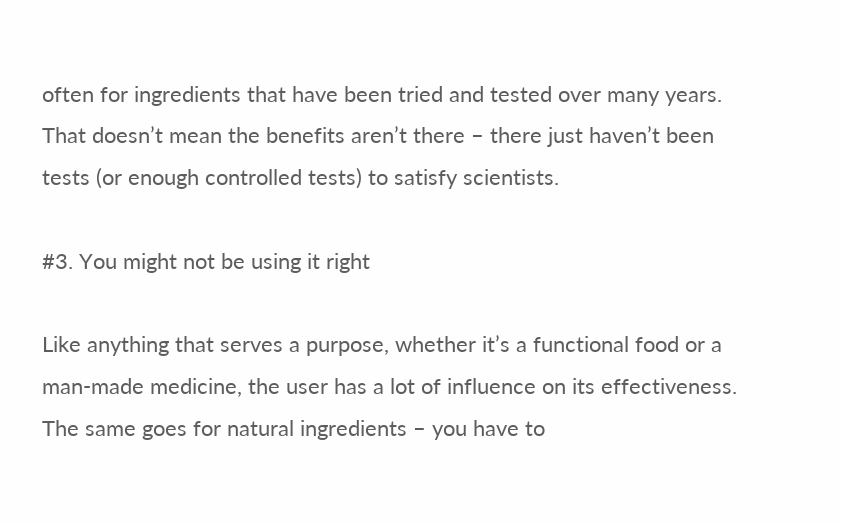often for ingredients that have been tried and tested over many years. That doesn’t mean the benefits aren’t there – there just haven’t been tests (or enough controlled tests) to satisfy scientists.

#3. You might not be using it right

Like anything that serves a purpose, whether it’s a functional food or a man-made medicine, the user has a lot of influence on its effectiveness. The same goes for natural ingredients – you have to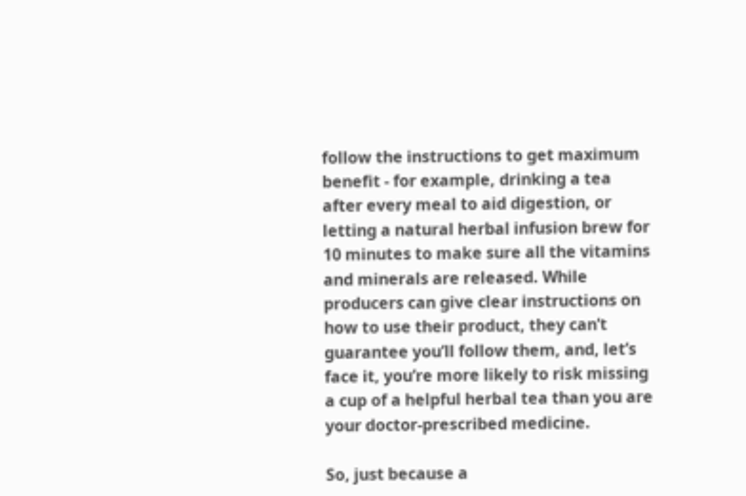follow the instructions to get maximum benefit - for example, drinking a tea after every meal to aid digestion, or letting a natural herbal infusion brew for 10 minutes to make sure all the vitamins and minerals are released. While producers can give clear instructions on how to use their product, they can’t guarantee you’ll follow them, and, let’s face it, you’re more likely to risk missing a cup of a helpful herbal tea than you are your doctor-prescribed medicine.

So, just because a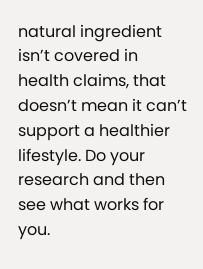natural ingredient isn’t covered in health claims, that doesn’t mean it can’t support a healthier lifestyle. Do your research and then see what works for you.